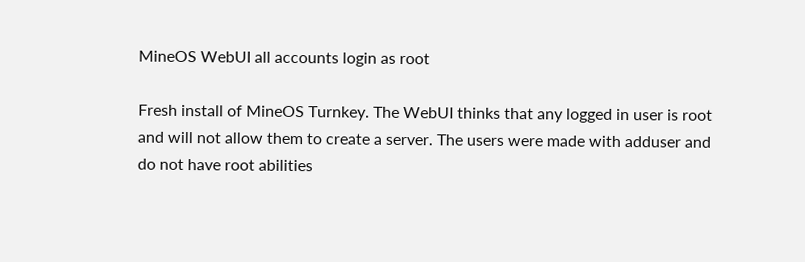MineOS WebUI all accounts login as root

Fresh install of MineOS Turnkey. The WebUI thinks that any logged in user is root and will not allow them to create a server. The users were made with adduser and do not have root abilities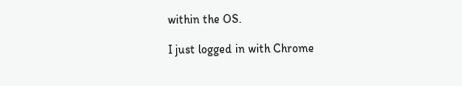within the OS.

I just logged in with Chrome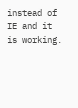instead of IE and it is working.